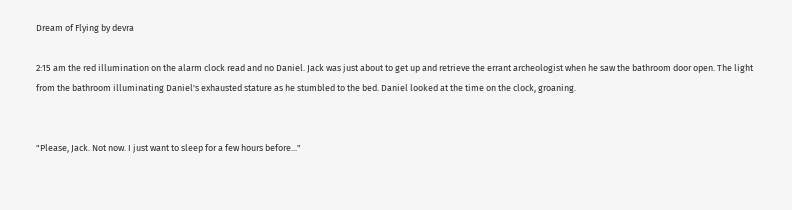Dream of Flying by devra

2:15 am the red illumination on the alarm clock read and no Daniel. Jack was just about to get up and retrieve the errant archeologist when he saw the bathroom door open. The light from the bathroom illuminating Daniel's exhausted stature as he stumbled to the bed. Daniel looked at the time on the clock, groaning.


"Please, Jack. Not now. I just want to sleep for a few hours before..."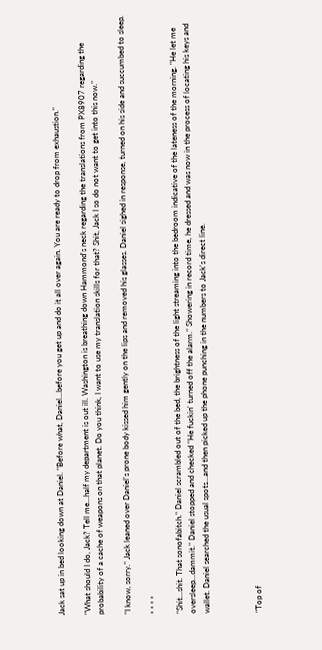Jack sat up in bed looking down at Daniel. "Before what, Daniel...before you get up and do it all over again. You are ready to drop from exhaustion."

"What should I do, Jack? Tell me...half my department is out ill. Washington is breathing down Hammond's neck regarding the translations from PX8907 regarding the probability of a cache of weapons on that planet. Do you think, I want to use my translation skills for that? Shit, Jack I so do not want to get into this now."

"I know, sorry." Jack leaned over Daniel's prone body kissed him gently on the lips and removed his glasses. Daniel sighed in response, turned on his side and succumbed to sleep.

* * * *

"Shit...shit. That sonofabitch." Daniel scrambled out of the bed, the brightness of the light streaming into the bedroom indicative of the lateness of the morning. "He let me oversleep...dammit." Daniel stopped and checked "He fuckin' turned off the alarm." Showering in record time, he dressed and was now in the process of locating his keys and wallet. Daniel searched the usual spots...and then picked up the phone punching in the numbers to Jack's direct line.



"Top of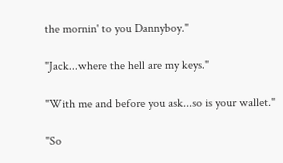the mornin' to you Dannyboy."

"Jack...where the hell are my keys."

"With me and before you ask...so is your wallet."

"So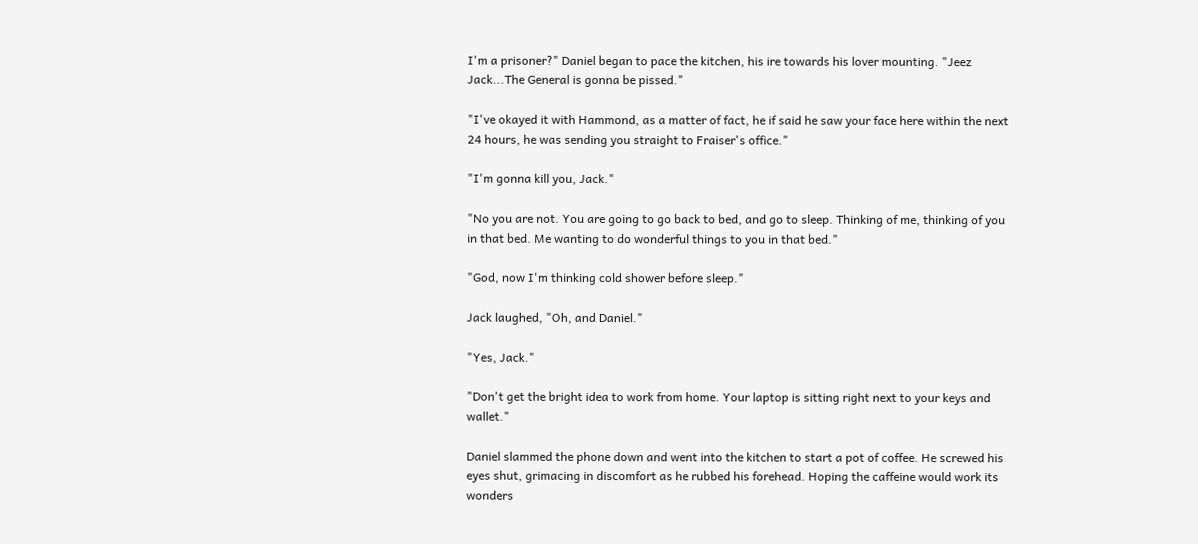I'm a prisoner?" Daniel began to pace the kitchen, his ire towards his lover mounting. "Jeez Jack...The General is gonna be pissed."

"I've okayed it with Hammond, as a matter of fact, he if said he saw your face here within the next 24 hours, he was sending you straight to Fraiser's office."

"I'm gonna kill you, Jack."

"No you are not. You are going to go back to bed, and go to sleep. Thinking of me, thinking of you in that bed. Me wanting to do wonderful things to you in that bed."

"God, now I'm thinking cold shower before sleep."

Jack laughed, "Oh, and Daniel."

"Yes, Jack."

"Don't get the bright idea to work from home. Your laptop is sitting right next to your keys and wallet."

Daniel slammed the phone down and went into the kitchen to start a pot of coffee. He screwed his eyes shut, grimacing in discomfort as he rubbed his forehead. Hoping the caffeine would work its wonders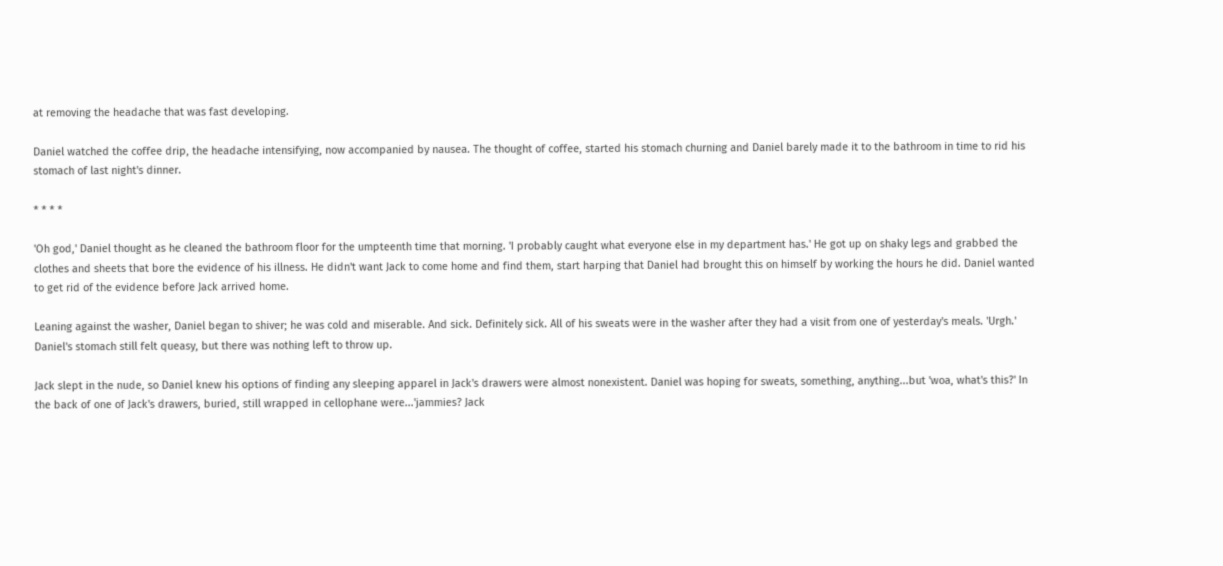at removing the headache that was fast developing.

Daniel watched the coffee drip, the headache intensifying, now accompanied by nausea. The thought of coffee, started his stomach churning and Daniel barely made it to the bathroom in time to rid his stomach of last night's dinner.

* * * *

'Oh god,' Daniel thought as he cleaned the bathroom floor for the umpteenth time that morning. 'I probably caught what everyone else in my department has.' He got up on shaky legs and grabbed the clothes and sheets that bore the evidence of his illness. He didn't want Jack to come home and find them, start harping that Daniel had brought this on himself by working the hours he did. Daniel wanted to get rid of the evidence before Jack arrived home.

Leaning against the washer, Daniel began to shiver; he was cold and miserable. And sick. Definitely sick. All of his sweats were in the washer after they had a visit from one of yesterday's meals. 'Urgh.' Daniel's stomach still felt queasy, but there was nothing left to throw up.

Jack slept in the nude, so Daniel knew his options of finding any sleeping apparel in Jack's drawers were almost nonexistent. Daniel was hoping for sweats, something, anything...but 'woa, what's this?' In the back of one of Jack's drawers, buried, still wrapped in cellophane were...'jammies? Jack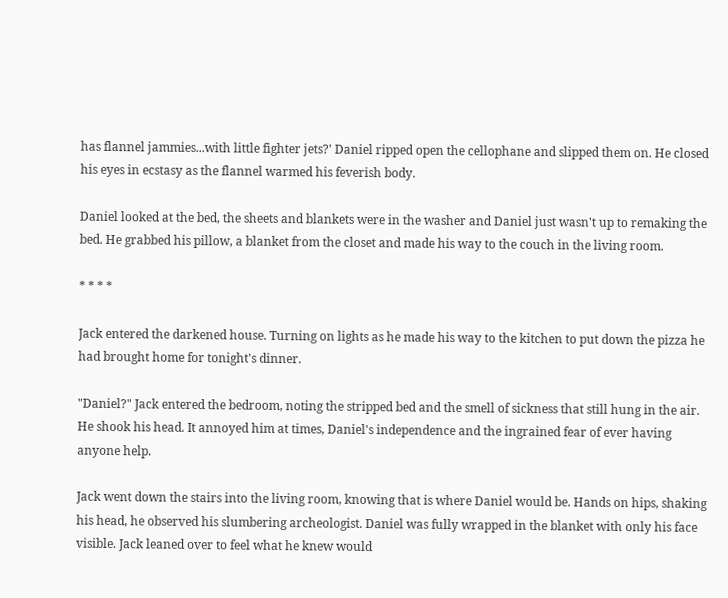has flannel jammies...with little fighter jets?' Daniel ripped open the cellophane and slipped them on. He closed his eyes in ecstasy as the flannel warmed his feverish body.

Daniel looked at the bed, the sheets and blankets were in the washer and Daniel just wasn't up to remaking the bed. He grabbed his pillow, a blanket from the closet and made his way to the couch in the living room.

* * * *

Jack entered the darkened house. Turning on lights as he made his way to the kitchen to put down the pizza he had brought home for tonight's dinner.

"Daniel?" Jack entered the bedroom, noting the stripped bed and the smell of sickness that still hung in the air. He shook his head. It annoyed him at times, Daniel's independence and the ingrained fear of ever having anyone help.

Jack went down the stairs into the living room, knowing that is where Daniel would be. Hands on hips, shaking his head, he observed his slumbering archeologist. Daniel was fully wrapped in the blanket with only his face visible. Jack leaned over to feel what he knew would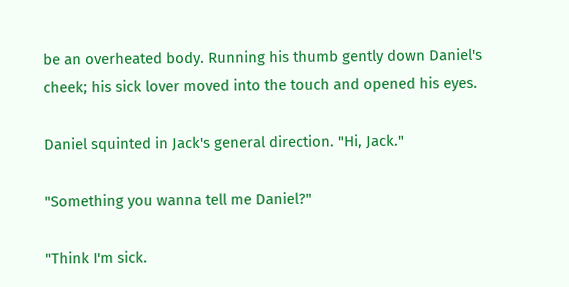be an overheated body. Running his thumb gently down Daniel's cheek; his sick lover moved into the touch and opened his eyes.

Daniel squinted in Jack's general direction. "Hi, Jack."

"Something you wanna tell me Daniel?"

"Think I'm sick.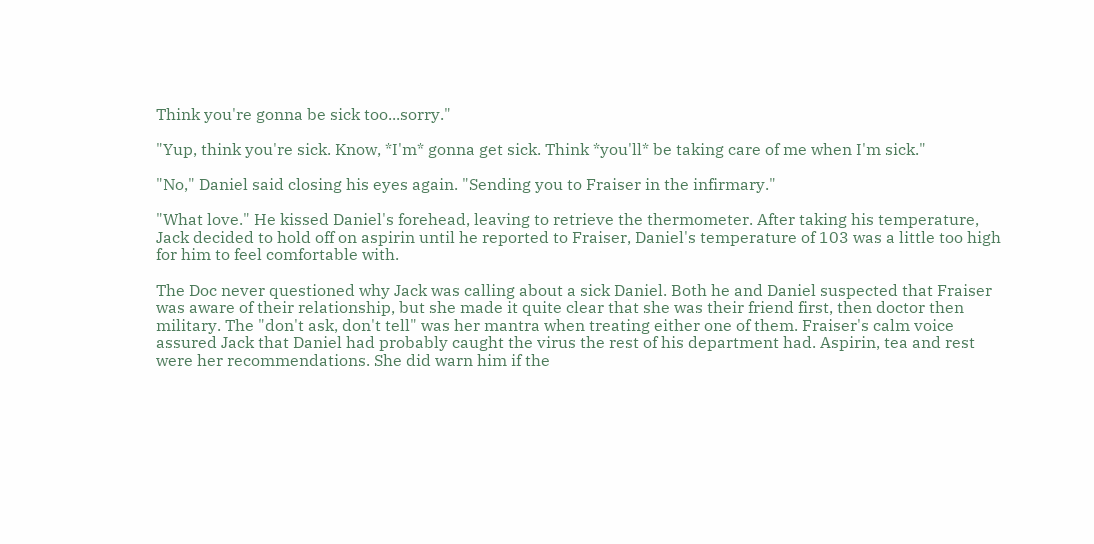Think you're gonna be sick too...sorry."

"Yup, think you're sick. Know, *I'm* gonna get sick. Think *you'll* be taking care of me when I'm sick."

"No," Daniel said closing his eyes again. "Sending you to Fraiser in the infirmary."

"What love." He kissed Daniel's forehead, leaving to retrieve the thermometer. After taking his temperature, Jack decided to hold off on aspirin until he reported to Fraiser, Daniel's temperature of 103 was a little too high for him to feel comfortable with.

The Doc never questioned why Jack was calling about a sick Daniel. Both he and Daniel suspected that Fraiser was aware of their relationship, but she made it quite clear that she was their friend first, then doctor then military. The "don't ask, don't tell" was her mantra when treating either one of them. Fraiser's calm voice assured Jack that Daniel had probably caught the virus the rest of his department had. Aspirin, tea and rest were her recommendations. She did warn him if the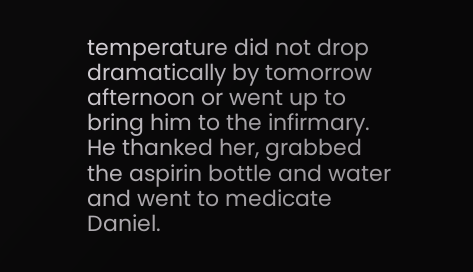temperature did not drop dramatically by tomorrow afternoon or went up to bring him to the infirmary. He thanked her, grabbed the aspirin bottle and water and went to medicate Daniel.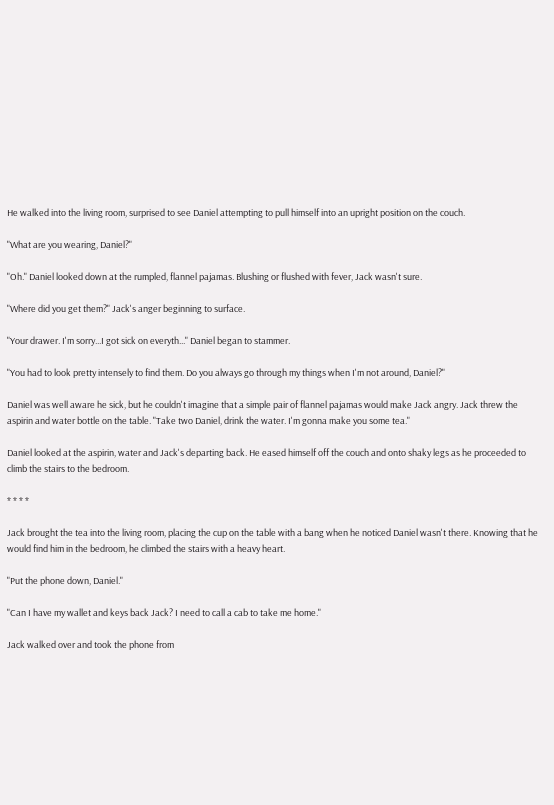He walked into the living room, surprised to see Daniel attempting to pull himself into an upright position on the couch.

"What are you wearing, Daniel?"

"Oh." Daniel looked down at the rumpled, flannel pajamas. Blushing or flushed with fever, Jack wasn't sure.

"Where did you get them?" Jack's anger beginning to surface.

"Your drawer. I'm sorry...I got sick on everyth..." Daniel began to stammer.

"You had to look pretty intensely to find them. Do you always go through my things when I'm not around, Daniel?"

Daniel was well aware he sick, but he couldn't imagine that a simple pair of flannel pajamas would make Jack angry. Jack threw the aspirin and water bottle on the table. "Take two Daniel, drink the water. I'm gonna make you some tea."

Daniel looked at the aspirin, water and Jack's departing back. He eased himself off the couch and onto shaky legs as he proceeded to climb the stairs to the bedroom.

* * * *

Jack brought the tea into the living room, placing the cup on the table with a bang when he noticed Daniel wasn't there. Knowing that he would find him in the bedroom, he climbed the stairs with a heavy heart.

"Put the phone down, Daniel."

"Can I have my wallet and keys back Jack? I need to call a cab to take me home."

Jack walked over and took the phone from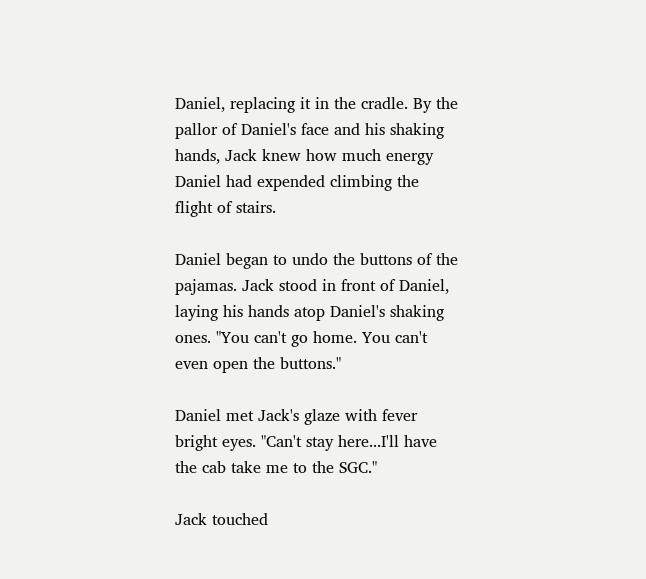Daniel, replacing it in the cradle. By the pallor of Daniel's face and his shaking hands, Jack knew how much energy Daniel had expended climbing the flight of stairs.

Daniel began to undo the buttons of the pajamas. Jack stood in front of Daniel, laying his hands atop Daniel's shaking ones. "You can't go home. You can't even open the buttons."

Daniel met Jack's glaze with fever bright eyes. "Can't stay here...I'll have the cab take me to the SGC."

Jack touched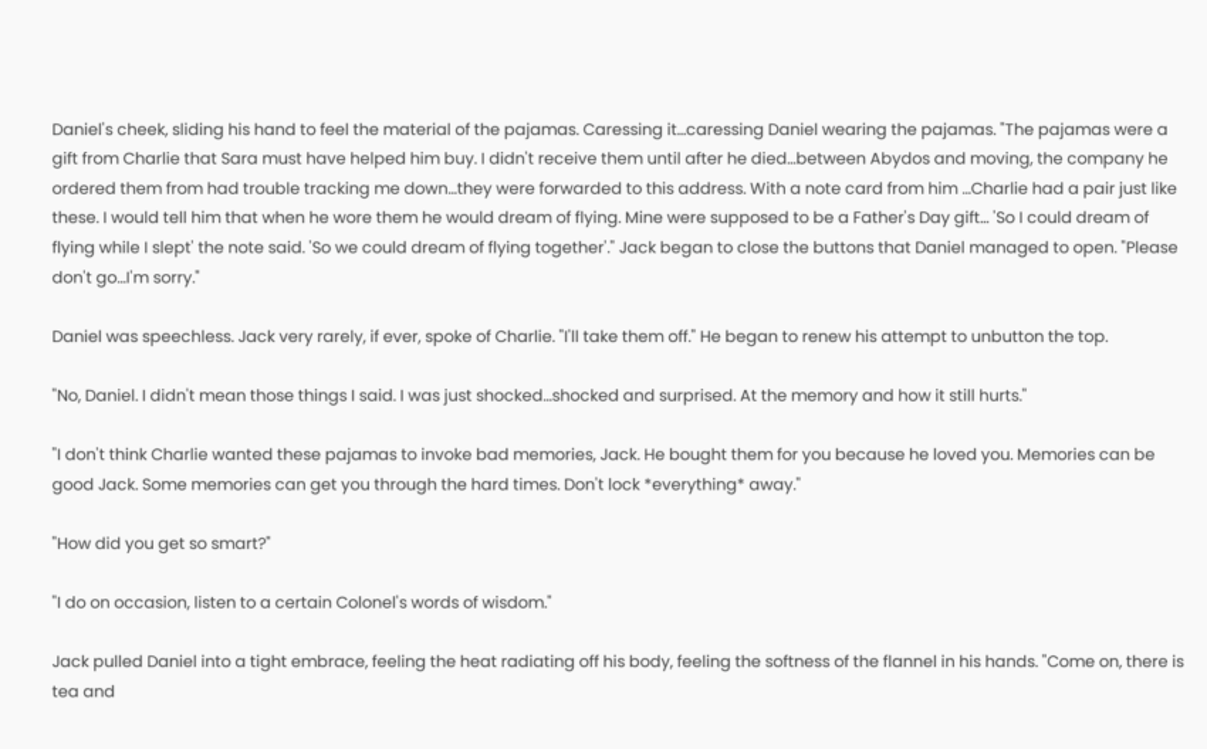Daniel's cheek, sliding his hand to feel the material of the pajamas. Caressing it...caressing Daniel wearing the pajamas. "The pajamas were a gift from Charlie that Sara must have helped him buy. I didn't receive them until after he died...between Abydos and moving, the company he ordered them from had trouble tracking me down...they were forwarded to this address. With a note card from him ...Charlie had a pair just like these. I would tell him that when he wore them he would dream of flying. Mine were supposed to be a Father's Day gift... 'So I could dream of flying while I slept' the note said. 'So we could dream of flying together'." Jack began to close the buttons that Daniel managed to open. "Please don't go...I'm sorry."

Daniel was speechless. Jack very rarely, if ever, spoke of Charlie. "I'll take them off." He began to renew his attempt to unbutton the top.

"No, Daniel. I didn't mean those things I said. I was just shocked...shocked and surprised. At the memory and how it still hurts."

"I don't think Charlie wanted these pajamas to invoke bad memories, Jack. He bought them for you because he loved you. Memories can be good Jack. Some memories can get you through the hard times. Don't lock *everything* away."

"How did you get so smart?"

"I do on occasion, listen to a certain Colonel's words of wisdom."

Jack pulled Daniel into a tight embrace, feeling the heat radiating off his body, feeling the softness of the flannel in his hands. "Come on, there is tea and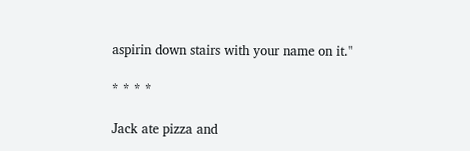aspirin down stairs with your name on it."

* * * *

Jack ate pizza and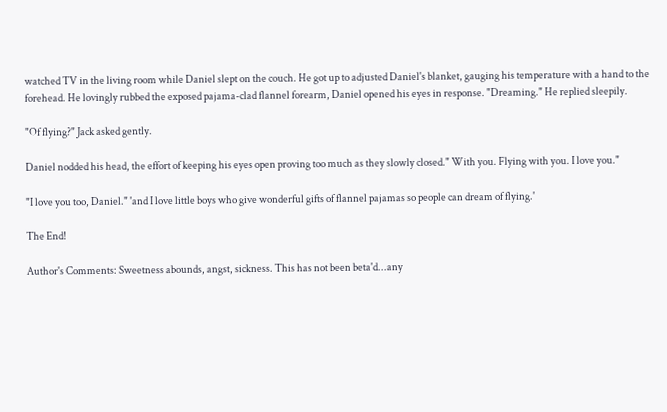watched TV in the living room while Daniel slept on the couch. He got up to adjusted Daniel's blanket, gauging his temperature with a hand to the forehead. He lovingly rubbed the exposed pajama-clad flannel forearm, Daniel opened his eyes in response. "Dreaming." He replied sleepily.

"Of flying?" Jack asked gently.

Daniel nodded his head, the effort of keeping his eyes open proving too much as they slowly closed." With you. Flying with you. I love you."

"I love you too, Daniel." 'and I love little boys who give wonderful gifts of flannel pajamas so people can dream of flying.'

The End!

Author's Comments: Sweetness abounds, angst, sickness. This has not been beta'd...any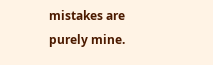mistakes are purely mine.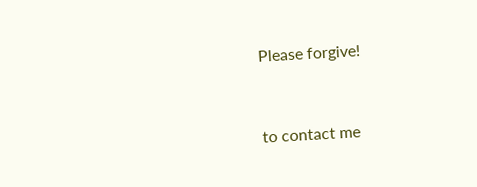Please forgive!


to contact me